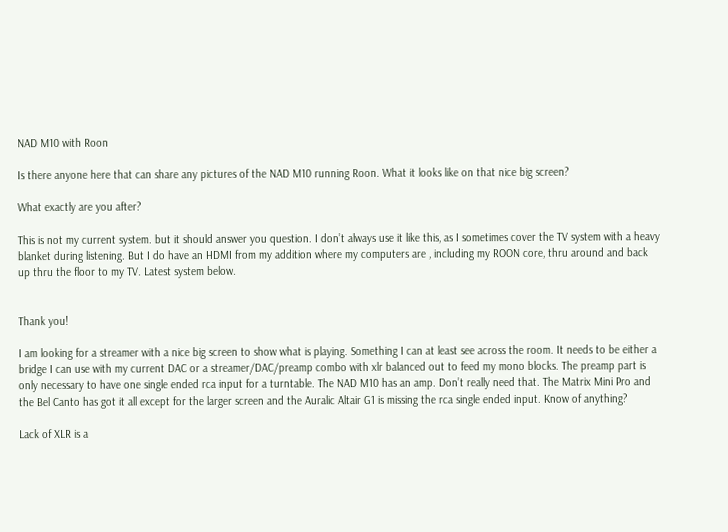NAD M10 with Roon

Is there anyone here that can share any pictures of the NAD M10 running Roon. What it looks like on that nice big screen?

What exactly are you after?

This is not my current system. but it should answer you question. I don’t always use it like this, as I sometimes cover the TV system with a heavy blanket during listening. But I do have an HDMI from my addition where my computers are , including my ROON core, thru around and back up thru the floor to my TV. Latest system below.


Thank you!

I am looking for a streamer with a nice big screen to show what is playing. Something I can at least see across the room. It needs to be either a bridge I can use with my current DAC or a streamer/DAC/preamp combo with xlr balanced out to feed my mono blocks. The preamp part is only necessary to have one single ended rca input for a turntable. The NAD M10 has an amp. Don’t really need that. The Matrix Mini Pro and the Bel Canto has got it all except for the larger screen and the Auralic Altair G1 is missing the rca single ended input. Know of anything?

Lack of XLR is a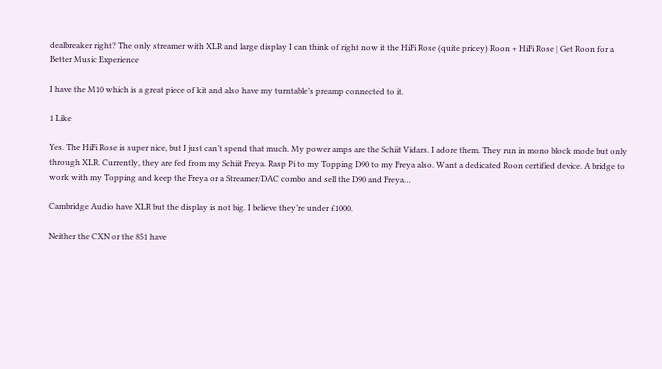dealbreaker right? The only streamer with XLR and large display I can think of right now it the HiFi Rose (quite pricey) Roon + HiFi Rose | Get Roon for a Better Music Experience

I have the M10 which is a great piece of kit and also have my turntable’s preamp connected to it.

1 Like

Yes. The HiFi Rose is super nice, but I just can’t spend that much. My power amps are the Schiit Vidars. I adore them. They run in mono block mode but only through XLR. Currently, they are fed from my Schiit Freya. Rasp Pi to my Topping D90 to my Freya also. Want a dedicated Roon certified device. A bridge to work with my Topping and keep the Freya or a Streamer/DAC combo and sell the D90 and Freya…

Cambridge Audio have XLR but the display is not big. I believe they’re under £1000.

Neither the CXN or the 851 have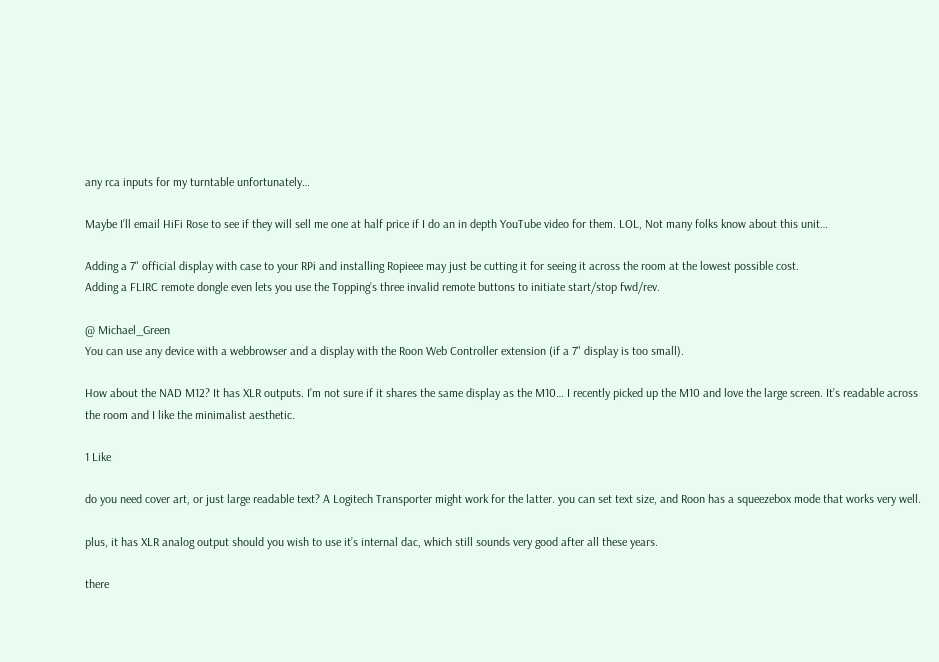any rca inputs for my turntable unfortunately…

Maybe I’ll email HiFi Rose to see if they will sell me one at half price if I do an in depth YouTube video for them. LOL, Not many folks know about this unit…

Adding a 7" official display with case to your RPi and installing Ropieee may just be cutting it for seeing it across the room at the lowest possible cost.
Adding a FLIRC remote dongle even lets you use the Topping’s three invalid remote buttons to initiate start/stop fwd/rev.

@ Michael_Green
You can use any device with a webbrowser and a display with the Roon Web Controller extension (if a 7" display is too small).

How about the NAD M12? It has XLR outputs. I’m not sure if it shares the same display as the M10… I recently picked up the M10 and love the large screen. It’s readable across the room and I like the minimalist aesthetic.

1 Like

do you need cover art, or just large readable text? A Logitech Transporter might work for the latter. you can set text size, and Roon has a squeezebox mode that works very well.

plus, it has XLR analog output should you wish to use it’s internal dac, which still sounds very good after all these years.

there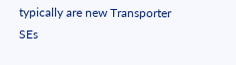typically are new Transporter SEs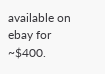available on ebay for ~$400.